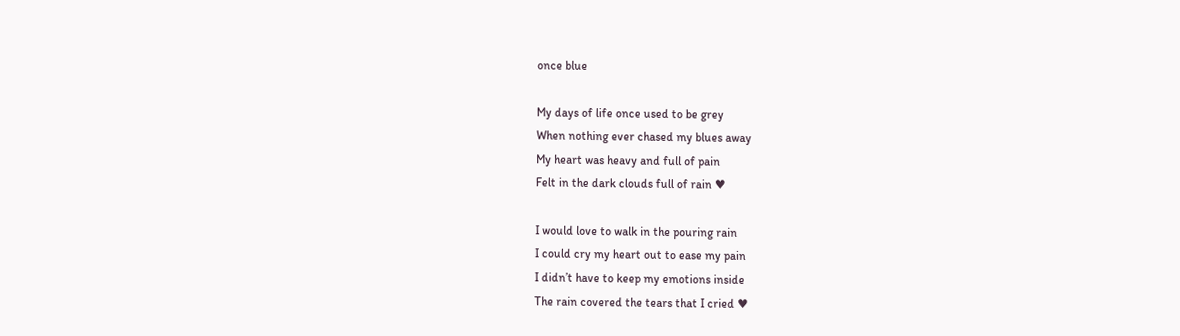once blue

My days of life once used to be grey
When nothing ever chased my blues away
My heart was heavy and full of pain
Felt in the dark clouds full of rain ♥

I would love to walk in the pouring rain
I could cry my heart out to ease my pain
I didn’t have to keep my emotions inside
The rain covered the tears that I cried ♥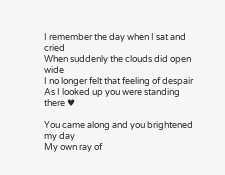I remember the day when I sat and cried
When suddenly the clouds did open wide
I no longer felt that feeling of despair
As I looked up you were standing there ♥

You came along and you brightened my day
My own ray of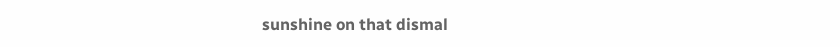sunshine on that dismal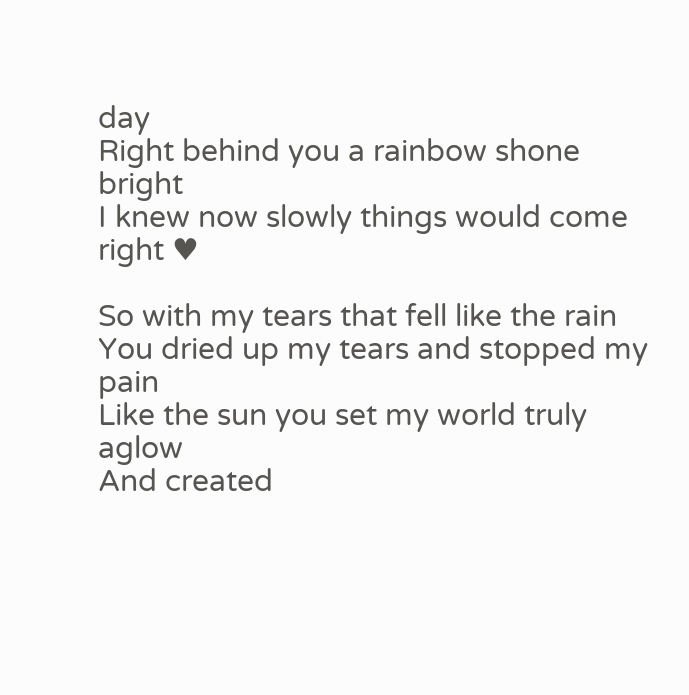day
Right behind you a rainbow shone bright
I knew now slowly things would come right ♥

So with my tears that fell like the rain
You dried up my tears and stopped my pain
Like the sun you set my world truly aglow
And created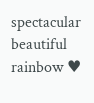spectacular beautiful rainbow ♥